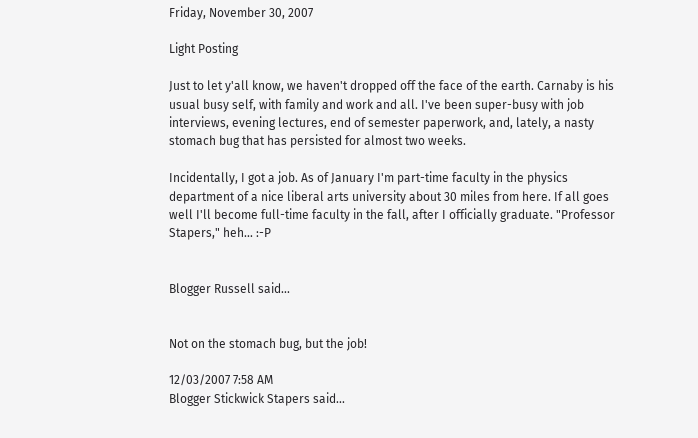Friday, November 30, 2007

Light Posting

Just to let y'all know, we haven't dropped off the face of the earth. Carnaby is his usual busy self, with family and work and all. I've been super-busy with job interviews, evening lectures, end of semester paperwork, and, lately, a nasty stomach bug that has persisted for almost two weeks.

Incidentally, I got a job. As of January I'm part-time faculty in the physics department of a nice liberal arts university about 30 miles from here. If all goes well I'll become full-time faculty in the fall, after I officially graduate. "Professor Stapers," heh... :-P


Blogger Russell said...


Not on the stomach bug, but the job!

12/03/2007 7:58 AM
Blogger Stickwick Stapers said...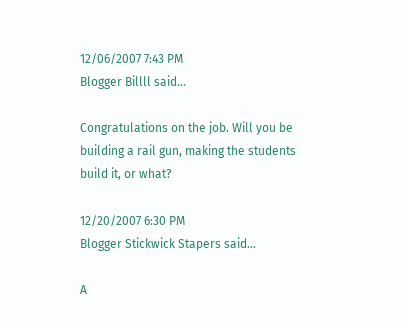12/06/2007 7:43 PM
Blogger Billll said...

Congratulations on the job. Will you be building a rail gun, making the students build it, or what?

12/20/2007 6:30 PM
Blogger Stickwick Stapers said...

A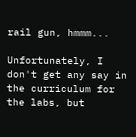rail gun, hmmm...

Unfortunately, I don't get any say in the curriculum for the labs, but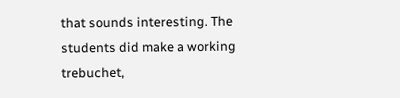that sounds interesting. The students did make a working trebuchet,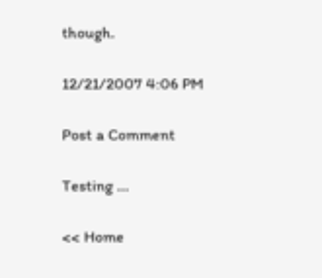though.

12/21/2007 4:06 PM

Post a Comment

Testing ...

<< Home